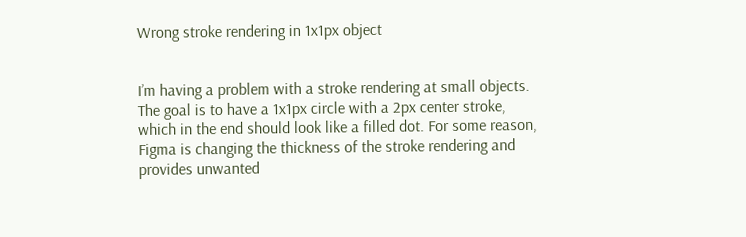Wrong stroke rendering in 1x1px object


I’m having a problem with a stroke rendering at small objects. The goal is to have a 1x1px circle with a 2px center stroke, which in the end should look like a filled dot. For some reason, Figma is changing the thickness of the stroke rendering and provides unwanted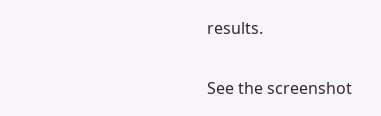results.

See the screenshot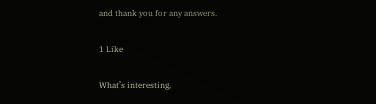and thank you for any answers.

1 Like

What’s interesting,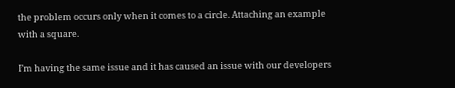the problem occurs only when it comes to a circle. Attaching an example with a square.

I’m having the same issue and it has caused an issue with our developers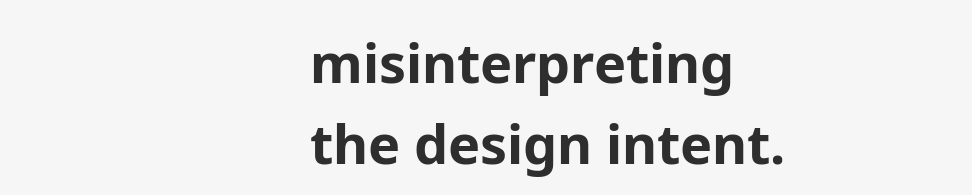misinterpreting the design intent.